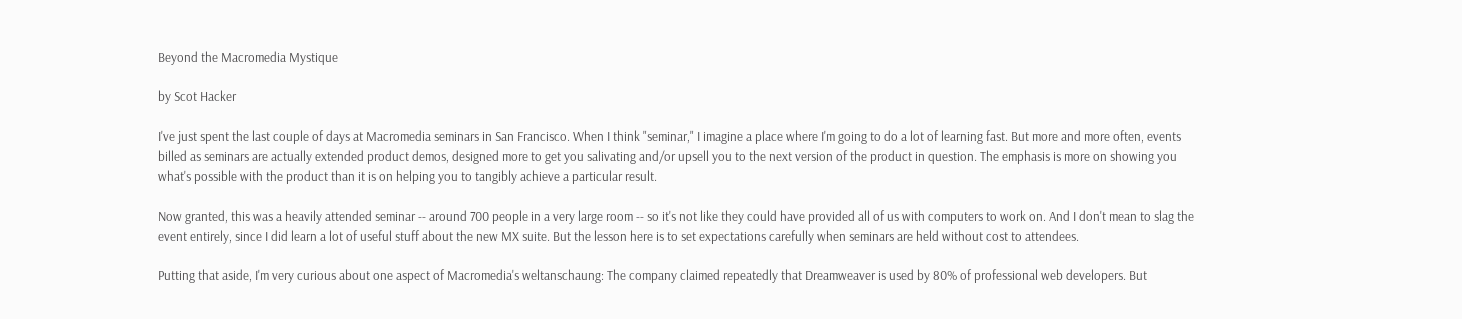Beyond the Macromedia Mystique

by Scot Hacker

I've just spent the last couple of days at Macromedia seminars in San Francisco. When I think "seminar," I imagine a place where I'm going to do a lot of learning fast. But more and more often, events billed as seminars are actually extended product demos, designed more to get you salivating and/or upsell you to the next version of the product in question. The emphasis is more on showing you what's possible with the product than it is on helping you to tangibly achieve a particular result.

Now granted, this was a heavily attended seminar -- around 700 people in a very large room -- so it's not like they could have provided all of us with computers to work on. And I don't mean to slag the event entirely, since I did learn a lot of useful stuff about the new MX suite. But the lesson here is to set expectations carefully when seminars are held without cost to attendees.

Putting that aside, I'm very curious about one aspect of Macromedia's weltanschaung: The company claimed repeatedly that Dreamweaver is used by 80% of professional web developers. But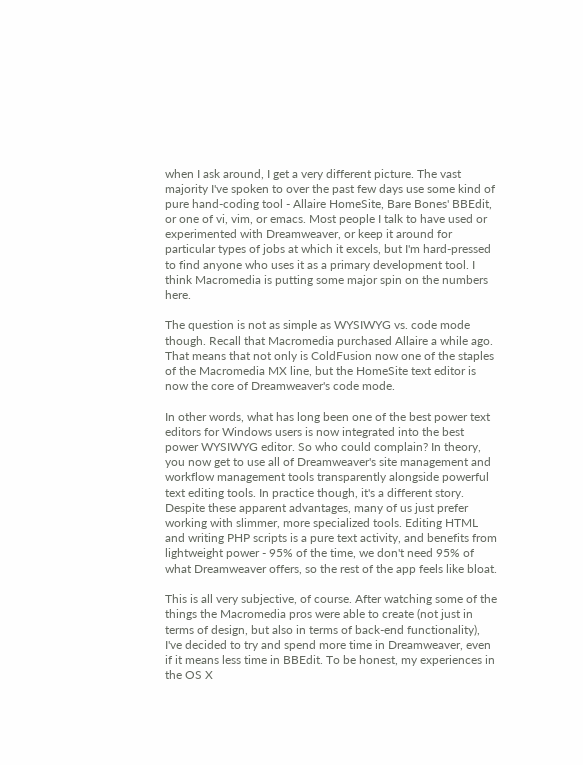when I ask around, I get a very different picture. The vast majority I've spoken to over the past few days use some kind of pure hand-coding tool - Allaire HomeSite, Bare Bones' BBEdit, or one of vi, vim, or emacs. Most people I talk to have used or experimented with Dreamweaver, or keep it around for particular types of jobs at which it excels, but I'm hard-pressed to find anyone who uses it as a primary development tool. I think Macromedia is putting some major spin on the numbers here.

The question is not as simple as WYSIWYG vs. code mode though. Recall that Macromedia purchased Allaire a while ago. That means that not only is ColdFusion now one of the staples of the Macromedia MX line, but the HomeSite text editor is now the core of Dreamweaver's code mode.

In other words, what has long been one of the best power text editors for Windows users is now integrated into the best power WYSIWYG editor. So who could complain? In theory, you now get to use all of Dreamweaver's site management and workflow management tools transparently alongside powerful text editing tools. In practice though, it's a different story. Despite these apparent advantages, many of us just prefer working with slimmer, more specialized tools. Editing HTML and writing PHP scripts is a pure text activity, and benefits from lightweight power - 95% of the time, we don't need 95% of what Dreamweaver offers, so the rest of the app feels like bloat.

This is all very subjective, of course. After watching some of the things the Macromedia pros were able to create (not just in terms of design, but also in terms of back-end functionality), I've decided to try and spend more time in Dreamweaver, even if it means less time in BBEdit. To be honest, my experiences in the OS X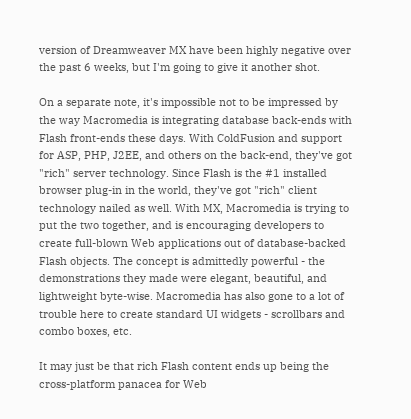version of Dreamweaver MX have been highly negative over the past 6 weeks, but I'm going to give it another shot.

On a separate note, it's impossible not to be impressed by the way Macromedia is integrating database back-ends with Flash front-ends these days. With ColdFusion and support for ASP, PHP, J2EE, and others on the back-end, they've got "rich" server technology. Since Flash is the #1 installed browser plug-in in the world, they've got "rich" client technology nailed as well. With MX, Macromedia is trying to put the two together, and is encouraging developers to create full-blown Web applications out of database-backed Flash objects. The concept is admittedly powerful - the demonstrations they made were elegant, beautiful, and lightweight byte-wise. Macromedia has also gone to a lot of trouble here to create standard UI widgets - scrollbars and combo boxes, etc.

It may just be that rich Flash content ends up being the cross-platform panacea for Web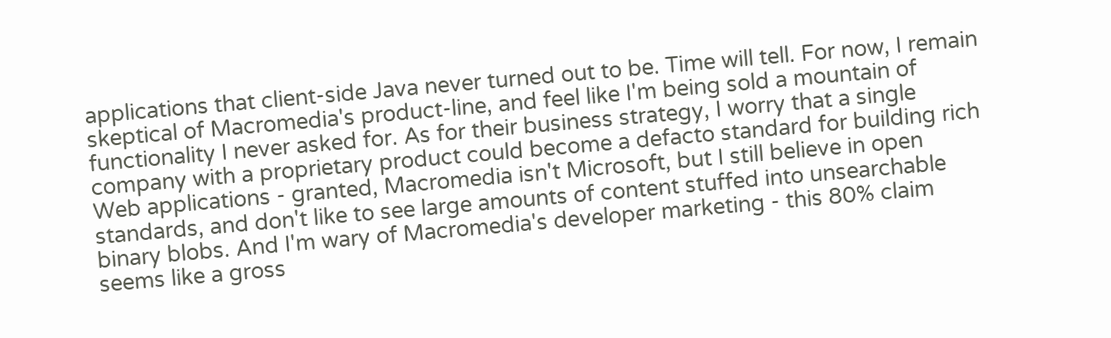applications that client-side Java never turned out to be. Time will tell. For now, I remain skeptical of Macromedia's product-line, and feel like I'm being sold a mountain of functionality I never asked for. As for their business strategy, I worry that a single company with a proprietary product could become a defacto standard for building rich Web applications - granted, Macromedia isn't Microsoft, but I still believe in open standards, and don't like to see large amounts of content stuffed into unsearchable binary blobs. And I'm wary of Macromedia's developer marketing - this 80% claim seems like a gross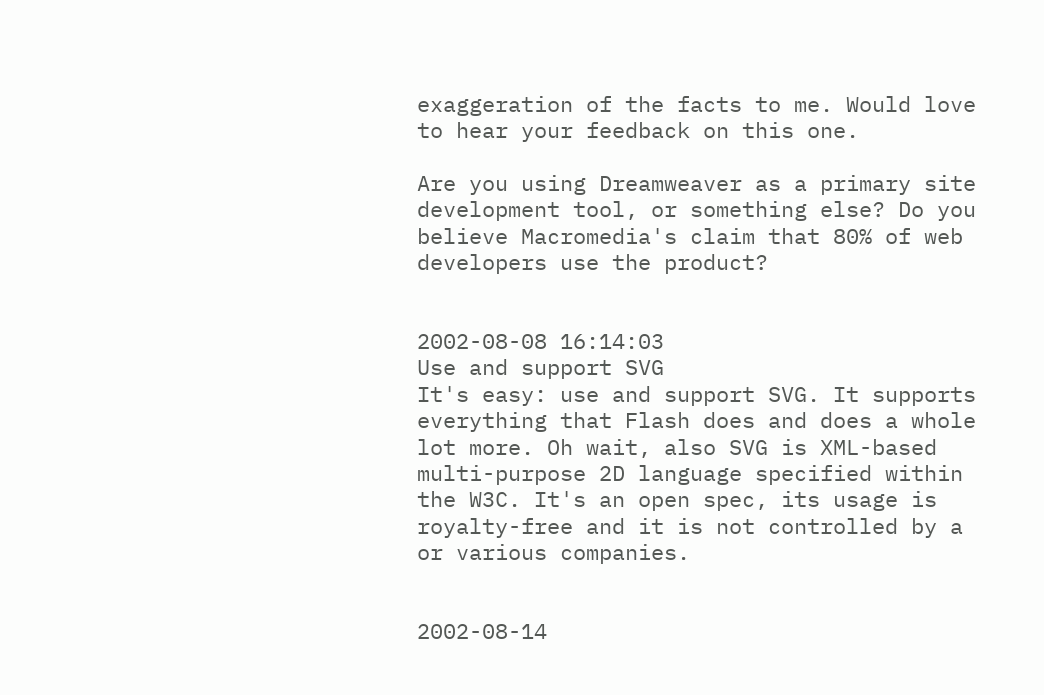exaggeration of the facts to me. Would love to hear your feedback on this one.

Are you using Dreamweaver as a primary site development tool, or something else? Do you believe Macromedia's claim that 80% of web developers use the product?


2002-08-08 16:14:03
Use and support SVG
It's easy: use and support SVG. It supports everything that Flash does and does a whole lot more. Oh wait, also SVG is XML-based multi-purpose 2D language specified within the W3C. It's an open spec, its usage is royalty-free and it is not controlled by a or various companies.


2002-08-14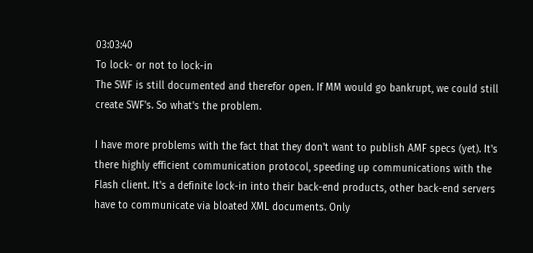03:03:40
To lock- or not to lock-in
The SWF is still documented and therefor open. If MM would go bankrupt, we could still create SWF's. So what's the problem.

I have more problems with the fact that they don't want to publish AMF specs (yet). It's there highly efficient communication protocol, speeding up communications with the Flash client. It's a definite lock-in into their back-end products, other back-end servers have to communicate via bloated XML documents. Only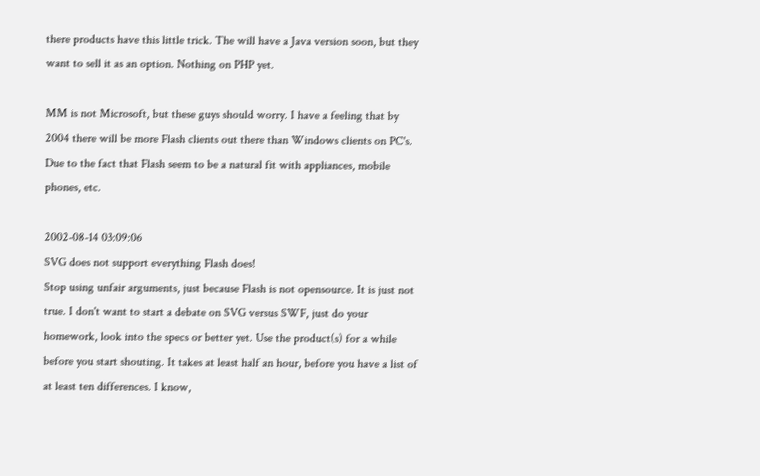there products have this little trick. The will have a Java version soon, but they want to sell it as an option. Nothing on PHP yet.

MM is not Microsoft, but these guys should worry. I have a feeling that by 2004 there will be more Flash clients out there than Windows clients on PC's. Due to the fact that Flash seem to be a natural fit with appliances, mobile phones, etc.

2002-08-14 03:09:06
SVG does not support everything Flash does!
Stop using unfair arguments, just because Flash is not opensource. It is just not true. I don't want to start a debate on SVG versus SWF, just do your homework, look into the specs or better yet. Use the product(s) for a while before you start shouting. It takes at least half an hour, before you have a list of at least ten differences. I know,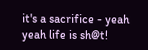it's a sacrifice - yeah yeah life is sh@t!